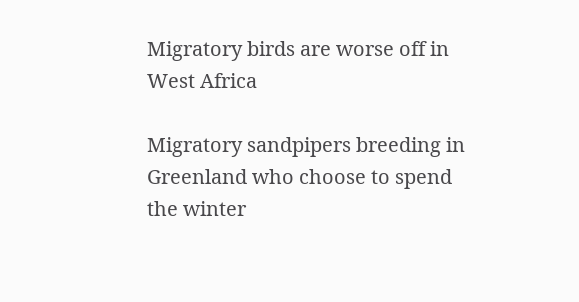Migratory birds are worse off in West Africa

Migratory sandpipers breeding in Greenland who choose to spend the winter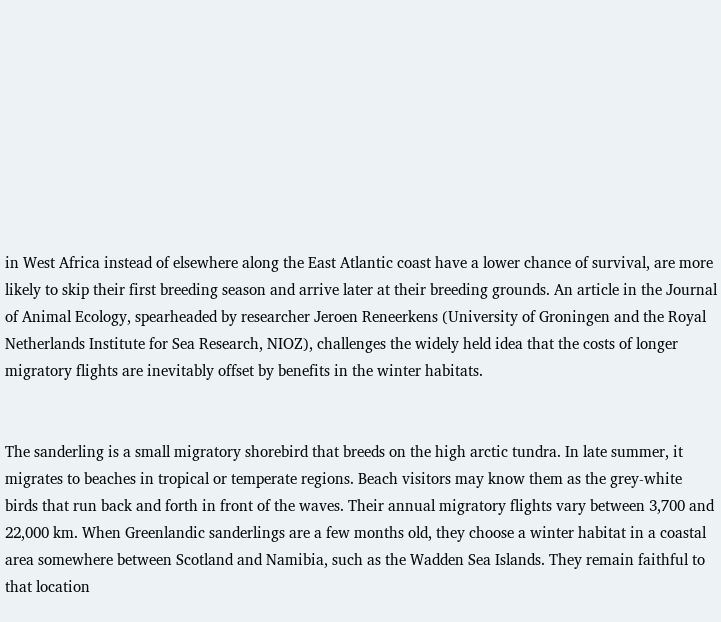in West Africa instead of elsewhere along the East Atlantic coast have a lower chance of survival, are more likely to skip their first breeding season and arrive later at their breeding grounds. An article in the Journal of Animal Ecology, spearheaded by researcher Jeroen Reneerkens (University of Groningen and the Royal Netherlands Institute for Sea Research, NIOZ), challenges the widely held idea that the costs of longer migratory flights are inevitably offset by benefits in the winter habitats.


The sanderling is a small migratory shorebird that breeds on the high arctic tundra. In late summer, it migrates to beaches in tropical or temperate regions. Beach visitors may know them as the grey-white birds that run back and forth in front of the waves. Their annual migratory flights vary between 3,700 and 22,000 km. When Greenlandic sanderlings are a few months old, they choose a winter habitat in a coastal area somewhere between Scotland and Namibia, such as the Wadden Sea Islands. They remain faithful to that location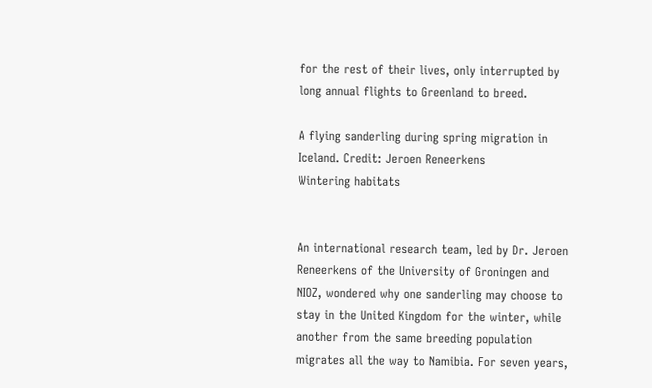for the rest of their lives, only interrupted by long annual flights to Greenland to breed.

A flying sanderling during spring migration in Iceland. Credit: Jeroen Reneerkens
Wintering habitats


An international research team, led by Dr. Jeroen Reneerkens of the University of Groningen and NIOZ, wondered why one sanderling may choose to stay in the United Kingdom for the winter, while another from the same breeding population migrates all the way to Namibia. For seven years,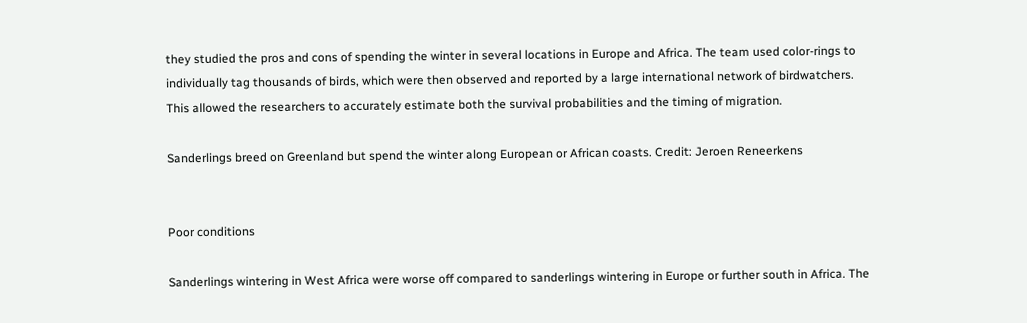they studied the pros and cons of spending the winter in several locations in Europe and Africa. The team used color-rings to individually tag thousands of birds, which were then observed and reported by a large international network of birdwatchers. This allowed the researchers to accurately estimate both the survival probabilities and the timing of migration.

Sanderlings breed on Greenland but spend the winter along European or African coasts. Credit: Jeroen Reneerkens


Poor conditions

Sanderlings wintering in West Africa were worse off compared to sanderlings wintering in Europe or further south in Africa. The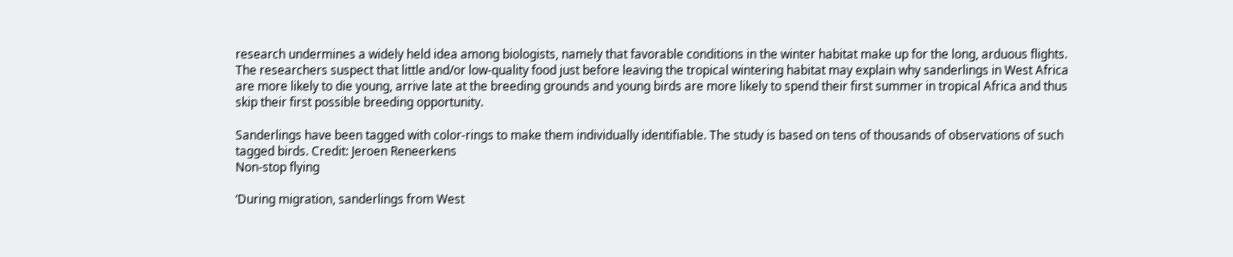research undermines a widely held idea among biologists, namely that favorable conditions in the winter habitat make up for the long, arduous flights. The researchers suspect that little and/or low-quality food just before leaving the tropical wintering habitat may explain why sanderlings in West Africa are more likely to die young, arrive late at the breeding grounds and young birds are more likely to spend their first summer in tropical Africa and thus skip their first possible breeding opportunity.

Sanderlings have been tagged with color-rings to make them individually identifiable. The study is based on tens of thousands of observations of such tagged birds. Credit: Jeroen Reneerkens
Non-stop flying

‘During migration, sanderlings from West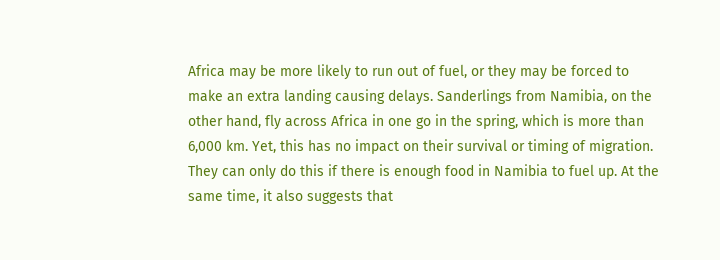Africa may be more likely to run out of fuel, or they may be forced to make an extra landing causing delays. Sanderlings from Namibia, on the other hand, fly across Africa in one go in the spring, which is more than 6,000 km. Yet, this has no impact on their survival or timing of migration. They can only do this if there is enough food in Namibia to fuel up. At the same time, it also suggests that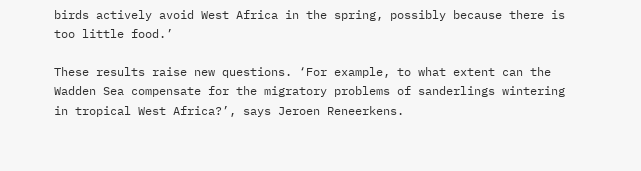birds actively avoid West Africa in the spring, possibly because there is too little food.’

These results raise new questions. ‘For example, to what extent can the Wadden Sea compensate for the migratory problems of sanderlings wintering in tropical West Africa?’, says Jeroen Reneerkens.